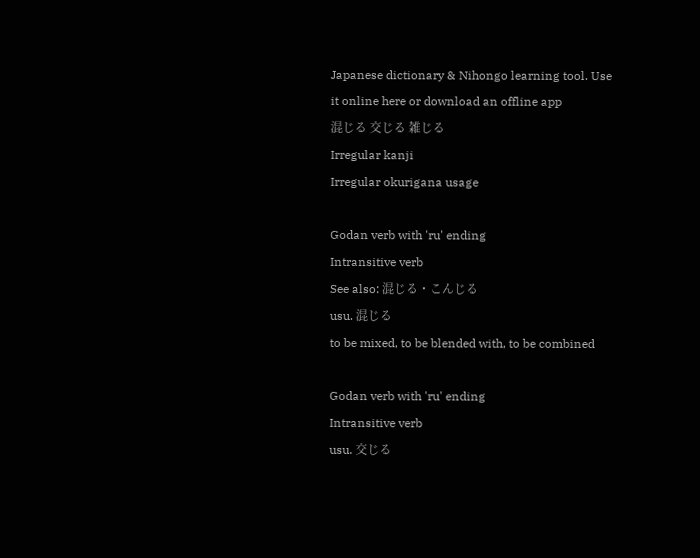Japanese dictionary & Nihongo learning tool. Use it online here or download an offline app
混じる 交じる 雑じる
Irregular kanji
Irregular okurigana usage

Godan verb with 'ru' ending
Intransitive verb
See also: 混じる・こんじる
usu. 混じる
to be mixed, to be blended with, to be combined

Godan verb with 'ru' ending
Intransitive verb
usu. 交じる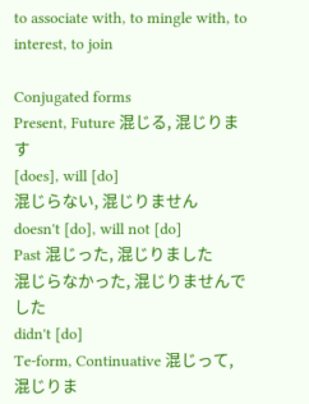to associate with, to mingle with, to interest, to join

Conjugated forms
Present, Future 混じる, 混じります
[does], will [do]
混じらない, 混じりません
doesn't [do], will not [do]
Past 混じった, 混じりました
混じらなかった, 混じりませんでした
didn't [do]
Te-form, Continuative 混じって, 混じりま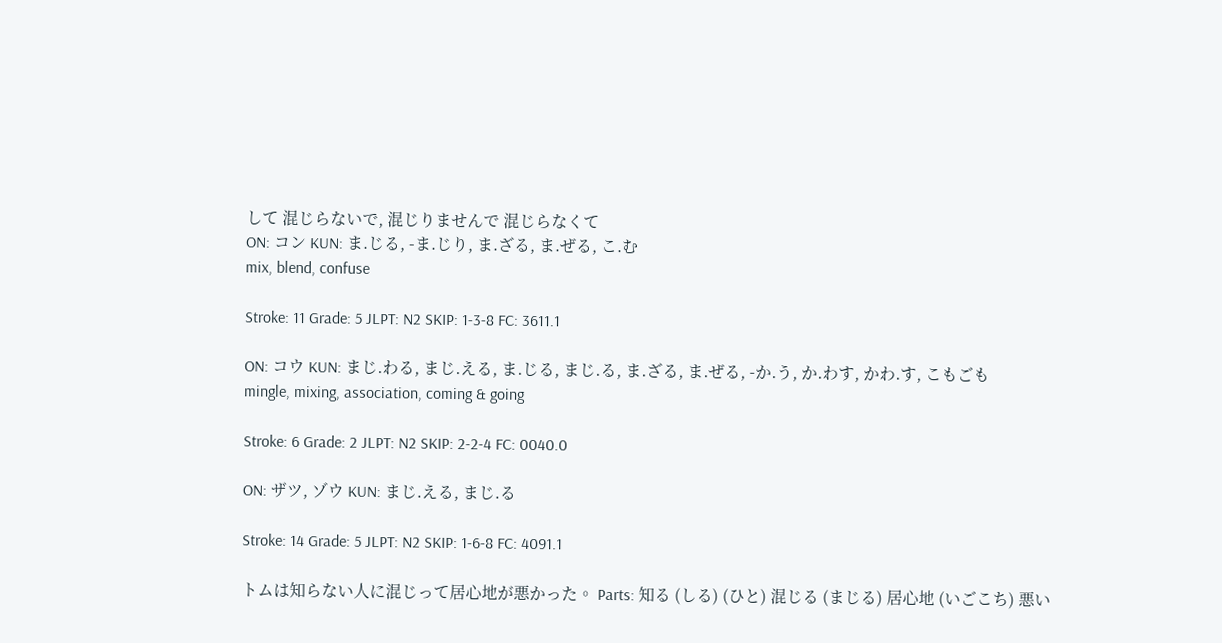して 混じらないで, 混じりませんで 混じらなくて
ON: コン KUN: ま.じる, -ま.じり, ま.ざる, ま.ぜる, こ.む
mix, blend, confuse

Stroke: 11 Grade: 5 JLPT: N2 SKIP: 1-3-8 FC: 3611.1

ON: コウ KUN: まじ.わる, まじ.える, ま.じる, まじ.る, ま.ざる, ま.ぜる, -か.う, か.わす, かわ.す, こもごも
mingle, mixing, association, coming & going

Stroke: 6 Grade: 2 JLPT: N2 SKIP: 2-2-4 FC: 0040.0

ON: ザツ, ゾウ KUN: まじ.える, まじ.る

Stroke: 14 Grade: 5 JLPT: N2 SKIP: 1-6-8 FC: 4091.1

トムは知らない人に混じって居心地が悪かった。 Parts: 知る (しる) (ひと) 混じる (まじる) 居心地 (いごこち) 悪い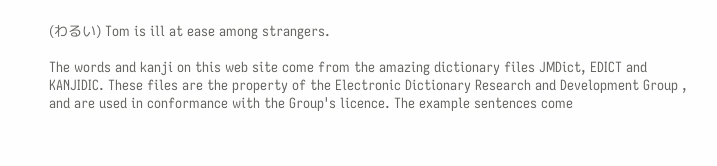(わるい) Tom is ill at ease among strangers.

The words and kanji on this web site come from the amazing dictionary files JMDict, EDICT and KANJIDIC. These files are the property of the Electronic Dictionary Research and Development Group , and are used in conformance with the Group's licence. The example sentences come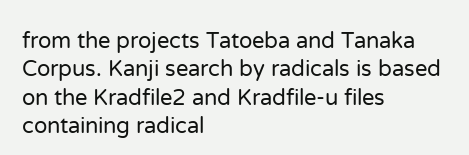from the projects Tatoeba and Tanaka Corpus. Kanji search by radicals is based on the Kradfile2 and Kradfile-u files containing radical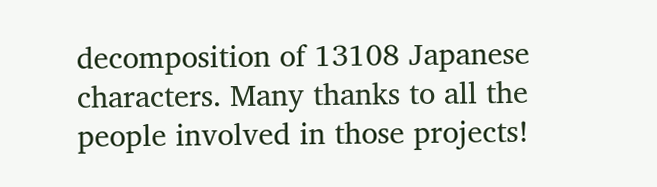decomposition of 13108 Japanese characters. Many thanks to all the people involved in those projects!